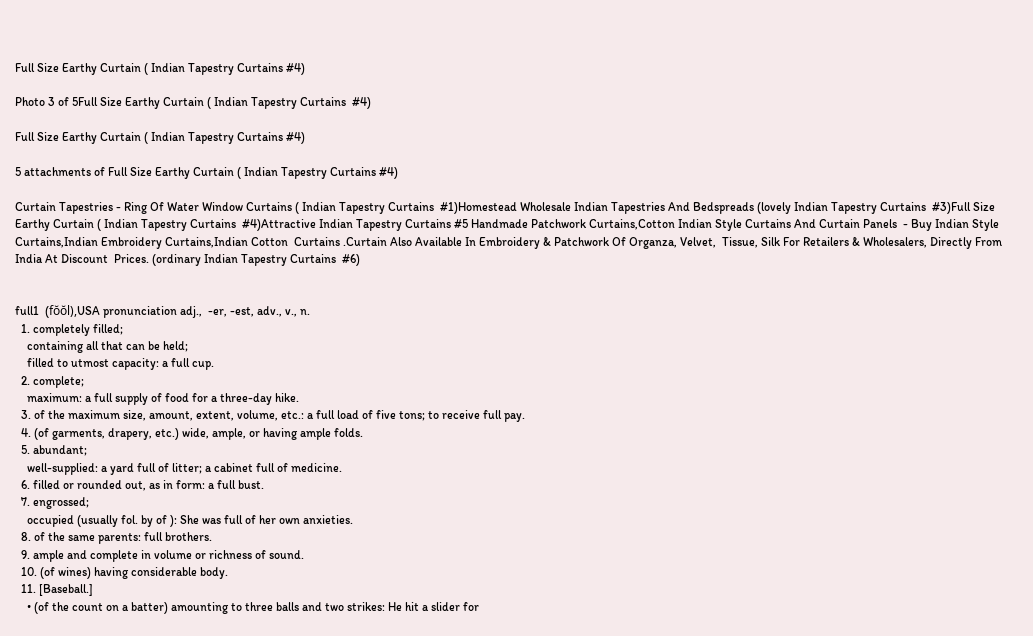Full Size Earthy Curtain ( Indian Tapestry Curtains #4)

Photo 3 of 5Full Size Earthy Curtain ( Indian Tapestry Curtains  #4)

Full Size Earthy Curtain ( Indian Tapestry Curtains #4)

5 attachments of Full Size Earthy Curtain ( Indian Tapestry Curtains #4)

Curtain Tapestries - Ring Of Water Window Curtains ( Indian Tapestry Curtains  #1)Homestead Wholesale Indian Tapestries And Bedspreads (lovely Indian Tapestry Curtains  #3)Full Size Earthy Curtain ( Indian Tapestry Curtains  #4)Attractive Indian Tapestry Curtains #5 Handmade Patchwork Curtains,Cotton Indian Style Curtains And Curtain Panels  - Buy Indian Style Curtains,Indian Embroidery Curtains,Indian Cotton  Curtains .Curtain Also Available In Embroidery & Patchwork Of Organza, Velvet,  Tissue, Silk For Retailers & Wholesalers, Directly From India At Discount  Prices. (ordinary Indian Tapestry Curtains  #6)


full1  (fŏŏl),USA pronunciation adj.,  -er, -est, adv., v., n.
  1. completely filled;
    containing all that can be held;
    filled to utmost capacity: a full cup.
  2. complete;
    maximum: a full supply of food for a three-day hike.
  3. of the maximum size, amount, extent, volume, etc.: a full load of five tons; to receive full pay.
  4. (of garments, drapery, etc.) wide, ample, or having ample folds.
  5. abundant;
    well-supplied: a yard full of litter; a cabinet full of medicine.
  6. filled or rounded out, as in form: a full bust.
  7. engrossed;
    occupied (usually fol. by of ): She was full of her own anxieties.
  8. of the same parents: full brothers.
  9. ample and complete in volume or richness of sound.
  10. (of wines) having considerable body.
  11. [Baseball.]
    • (of the count on a batter) amounting to three balls and two strikes: He hit a slider for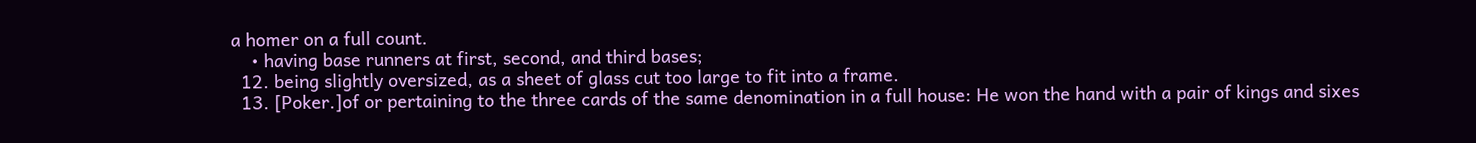a homer on a full count.
    • having base runners at first, second, and third bases;
  12. being slightly oversized, as a sheet of glass cut too large to fit into a frame.
  13. [Poker.]of or pertaining to the three cards of the same denomination in a full house: He won the hand with a pair of kings and sixes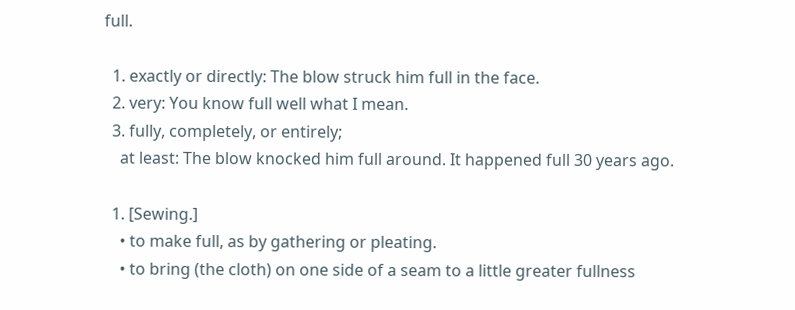full.

  1. exactly or directly: The blow struck him full in the face.
  2. very: You know full well what I mean.
  3. fully, completely, or entirely;
    at least: The blow knocked him full around. It happened full 30 years ago.

  1. [Sewing.]
    • to make full, as by gathering or pleating.
    • to bring (the cloth) on one side of a seam to a little greater fullness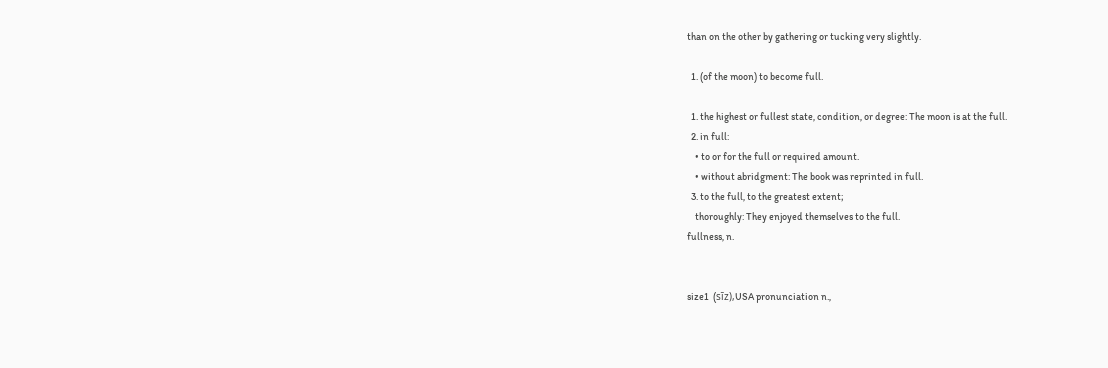than on the other by gathering or tucking very slightly.

  1. (of the moon) to become full.

  1. the highest or fullest state, condition, or degree: The moon is at the full.
  2. in full:
    • to or for the full or required amount.
    • without abridgment: The book was reprinted in full.
  3. to the full, to the greatest extent;
    thoroughly: They enjoyed themselves to the full.
fullness, n.


size1  (sīz),USA pronunciation n.,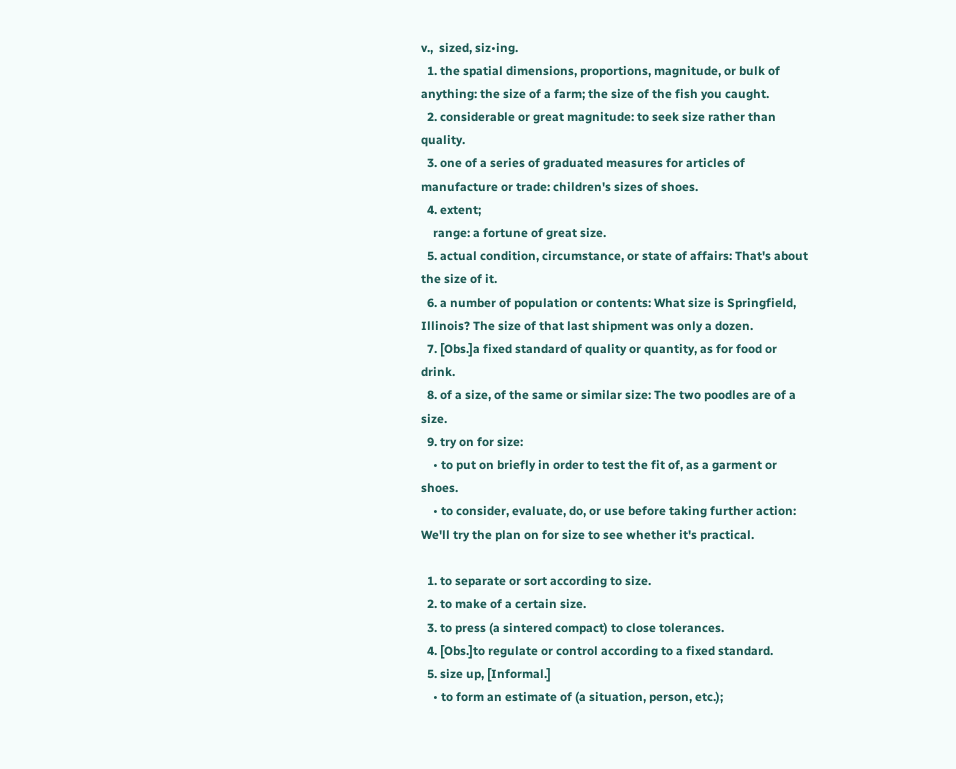v.,  sized, siz•ing.
  1. the spatial dimensions, proportions, magnitude, or bulk of anything: the size of a farm; the size of the fish you caught.
  2. considerable or great magnitude: to seek size rather than quality.
  3. one of a series of graduated measures for articles of manufacture or trade: children's sizes of shoes.
  4. extent;
    range: a fortune of great size.
  5. actual condition, circumstance, or state of affairs: That's about the size of it.
  6. a number of population or contents: What size is Springfield, Illinois? The size of that last shipment was only a dozen.
  7. [Obs.]a fixed standard of quality or quantity, as for food or drink.
  8. of a size, of the same or similar size: The two poodles are of a size.
  9. try on for size:
    • to put on briefly in order to test the fit of, as a garment or shoes.
    • to consider, evaluate, do, or use before taking further action: We'll try the plan on for size to see whether it's practical.

  1. to separate or sort according to size.
  2. to make of a certain size.
  3. to press (a sintered compact) to close tolerances.
  4. [Obs.]to regulate or control according to a fixed standard.
  5. size up, [Informal.]
    • to form an estimate of (a situation, person, etc.);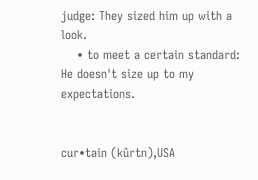judge: They sized him up with a look.
    • to meet a certain standard: He doesn't size up to my expectations.


cur•tain (kûrtn),USA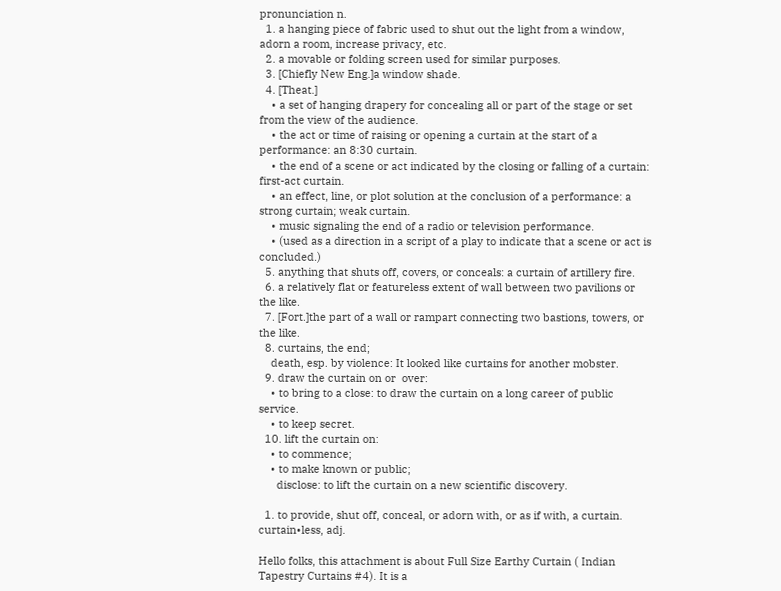pronunciation n.
  1. a hanging piece of fabric used to shut out the light from a window, adorn a room, increase privacy, etc.
  2. a movable or folding screen used for similar purposes.
  3. [Chiefly New Eng.]a window shade.
  4. [Theat.]
    • a set of hanging drapery for concealing all or part of the stage or set from the view of the audience.
    • the act or time of raising or opening a curtain at the start of a performance: an 8:30 curtain.
    • the end of a scene or act indicated by the closing or falling of a curtain: first-act curtain.
    • an effect, line, or plot solution at the conclusion of a performance: a strong curtain; weak curtain.
    • music signaling the end of a radio or television performance.
    • (used as a direction in a script of a play to indicate that a scene or act is concluded.)
  5. anything that shuts off, covers, or conceals: a curtain of artillery fire.
  6. a relatively flat or featureless extent of wall between two pavilions or the like.
  7. [Fort.]the part of a wall or rampart connecting two bastions, towers, or the like.
  8. curtains, the end;
    death, esp. by violence: It looked like curtains for another mobster.
  9. draw the curtain on or  over:
    • to bring to a close: to draw the curtain on a long career of public service.
    • to keep secret.
  10. lift the curtain on:
    • to commence;
    • to make known or public;
      disclose: to lift the curtain on a new scientific discovery.

  1. to provide, shut off, conceal, or adorn with, or as if with, a curtain.
curtain•less, adj.

Hello folks, this attachment is about Full Size Earthy Curtain ( Indian Tapestry Curtains #4). It is a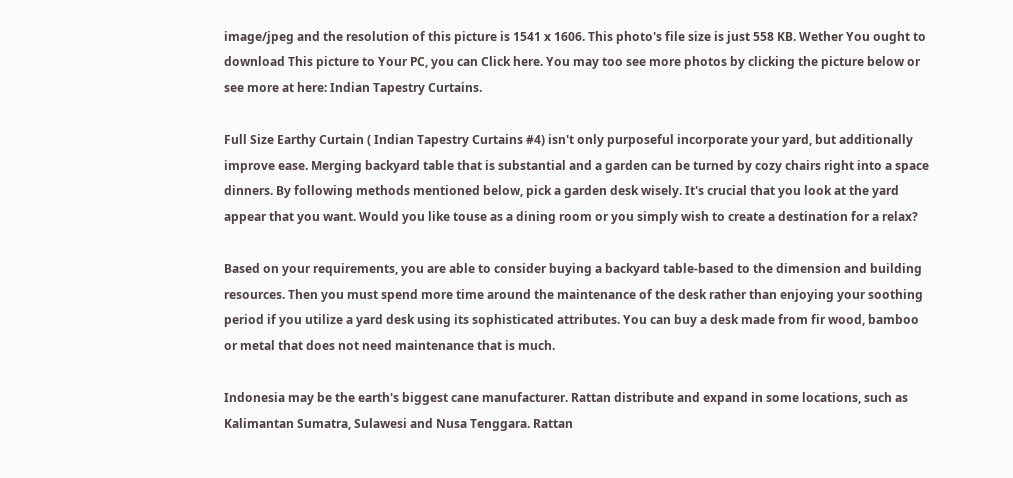image/jpeg and the resolution of this picture is 1541 x 1606. This photo's file size is just 558 KB. Wether You ought to download This picture to Your PC, you can Click here. You may too see more photos by clicking the picture below or see more at here: Indian Tapestry Curtains.

Full Size Earthy Curtain ( Indian Tapestry Curtains #4) isn't only purposeful incorporate your yard, but additionally improve ease. Merging backyard table that is substantial and a garden can be turned by cozy chairs right into a space dinners. By following methods mentioned below, pick a garden desk wisely. It's crucial that you look at the yard appear that you want. Would you like touse as a dining room or you simply wish to create a destination for a relax?

Based on your requirements, you are able to consider buying a backyard table-based to the dimension and building resources. Then you must spend more time around the maintenance of the desk rather than enjoying your soothing period if you utilize a yard desk using its sophisticated attributes. You can buy a desk made from fir wood, bamboo or metal that does not need maintenance that is much.

Indonesia may be the earth's biggest cane manufacturer. Rattan distribute and expand in some locations, such as Kalimantan Sumatra, Sulawesi and Nusa Tenggara. Rattan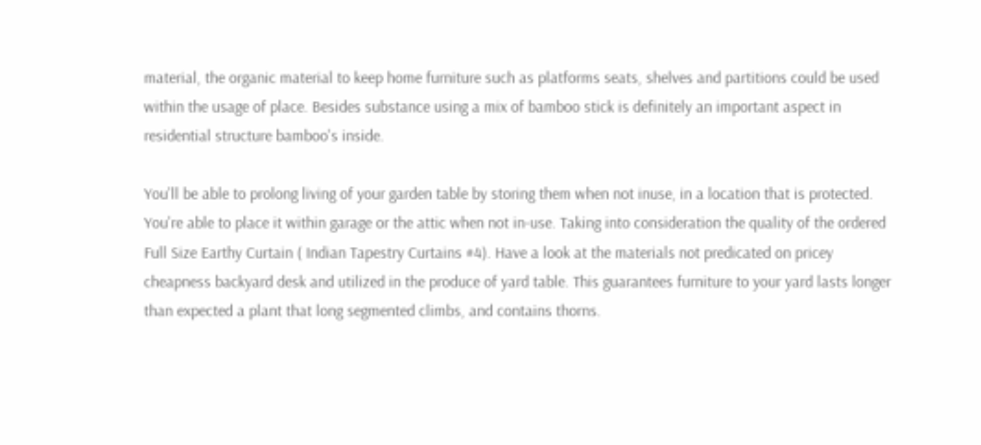material, the organic material to keep home furniture such as platforms seats, shelves and partitions could be used within the usage of place. Besides substance using a mix of bamboo stick is definitely an important aspect in residential structure bamboo's inside.

You'll be able to prolong living of your garden table by storing them when not inuse, in a location that is protected. You're able to place it within garage or the attic when not in-use. Taking into consideration the quality of the ordered Full Size Earthy Curtain ( Indian Tapestry Curtains #4). Have a look at the materials not predicated on pricey cheapness backyard desk and utilized in the produce of yard table. This guarantees furniture to your yard lasts longer than expected a plant that long segmented climbs, and contains thorns.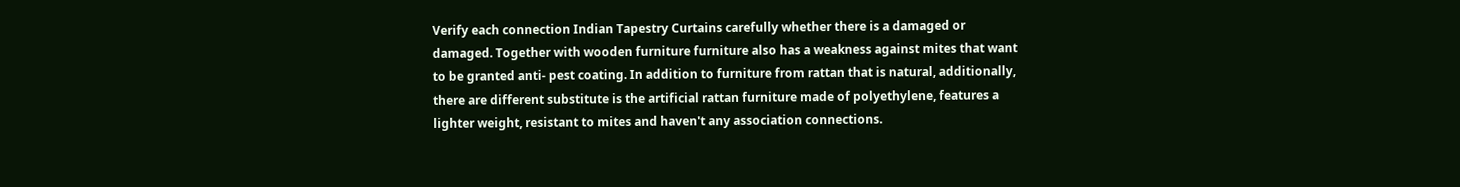Verify each connection Indian Tapestry Curtains carefully whether there is a damaged or damaged. Together with wooden furniture furniture also has a weakness against mites that want to be granted anti- pest coating. In addition to furniture from rattan that is natural, additionally, there are different substitute is the artificial rattan furniture made of polyethylene, features a lighter weight, resistant to mites and haven't any association connections.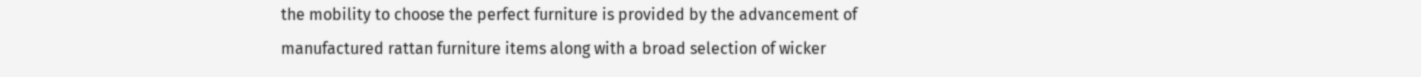the mobility to choose the perfect furniture is provided by the advancement of manufactured rattan furniture items along with a broad selection of wicker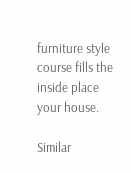furniture style course fills the inside place your house.

Similar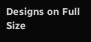Designs on Full Size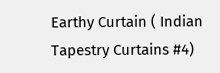Earthy Curtain ( Indian Tapestry Curtains #4)